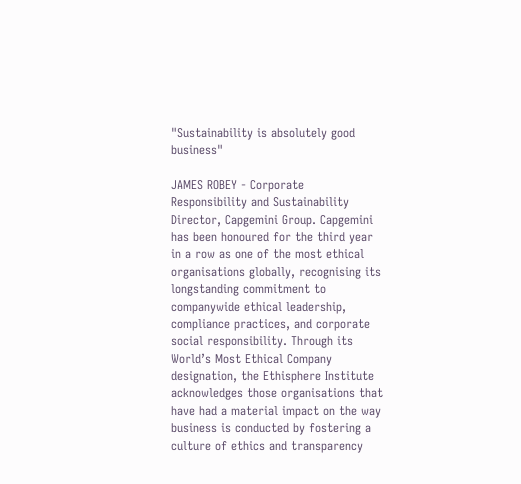"Sustainability is absolutely good business"

JAMES ROBEY - Corporate Responsibility and Sustainability Director, Capgemini Group. Capgemini has been honoured for the third year in a row as one of the most ethical organisations globally, recognising its longstanding commitment to companywide ethical leadership, compliance practices, and corporate social responsibility. Through its World’s Most Ethical Company designation, the Ethisphere Institute acknowledges those organisations that have had a material impact on the way business is conducted by fostering a culture of ethics and transparency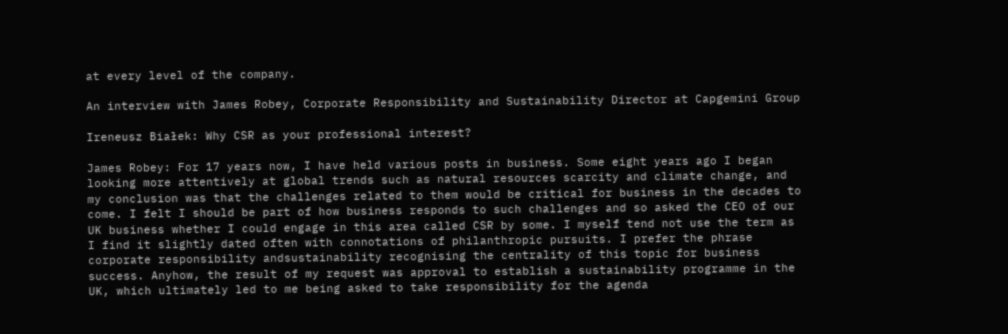at every level of the company.

An interview with James Robey, Corporate Responsibility and Sustainability Director at Capgemini Group

Ireneusz Białek: Why CSR as your professional interest?

James Robey: For 17 years now, I have held various posts in business. Some eight years ago I began looking more attentively at global trends such as natural resources scarcity and climate change, and my conclusion was that the challenges related to them would be critical for business in the decades to come. I felt I should be part of how business responds to such challenges and so asked the CEO of our UK business whether I could engage in this area called CSR by some. I myself tend not use the term as I find it slightly dated often with connotations of philanthropic pursuits. I prefer the phrase corporate responsibility andsustainability recognising the centrality of this topic for business success. Anyhow, the result of my request was approval to establish a sustainability programme in the UK, which ultimately led to me being asked to take responsibility for the agenda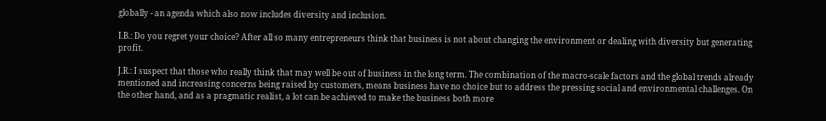globally - an agenda which also now includes diversity and inclusion.

I.B.: Do you regret your choice? After all so many entrepreneurs think that business is not about changing the environment or dealing with diversity but generating profit.

J.R.: I suspect that those who really think that may well be out of business in the long term. The combination of the macro-scale factors and the global trends already mentioned and increasing concerns being raised by customers, means business have no choice but to address the pressing social and environmental challenges. On the other hand, and as a pragmatic realist, a lot can be achieved to make the business both more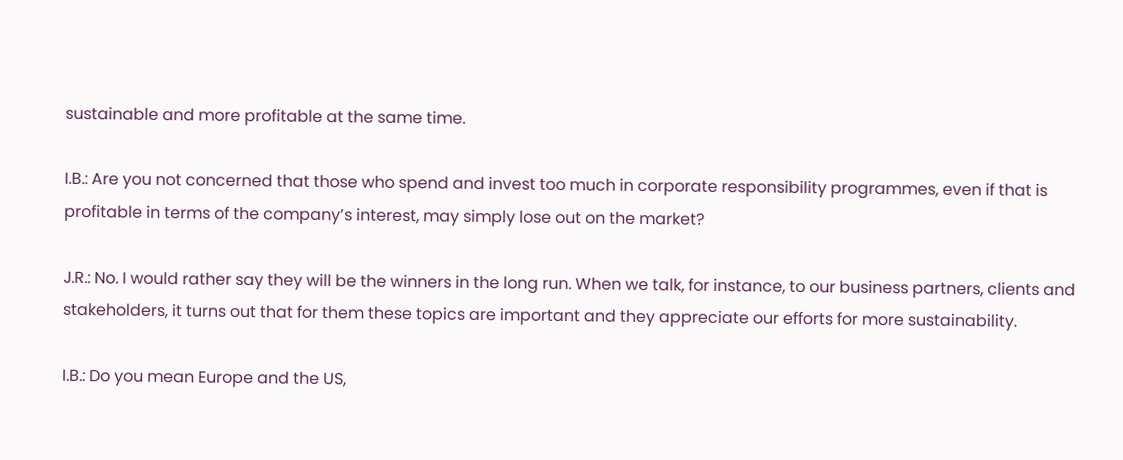sustainable and more profitable at the same time.

I.B.: Are you not concerned that those who spend and invest too much in corporate responsibility programmes, even if that is profitable in terms of the company’s interest, may simply lose out on the market?

J.R.: No. I would rather say they will be the winners in the long run. When we talk, for instance, to our business partners, clients and stakeholders, it turns out that for them these topics are important and they appreciate our efforts for more sustainability.

I.B.: Do you mean Europe and the US,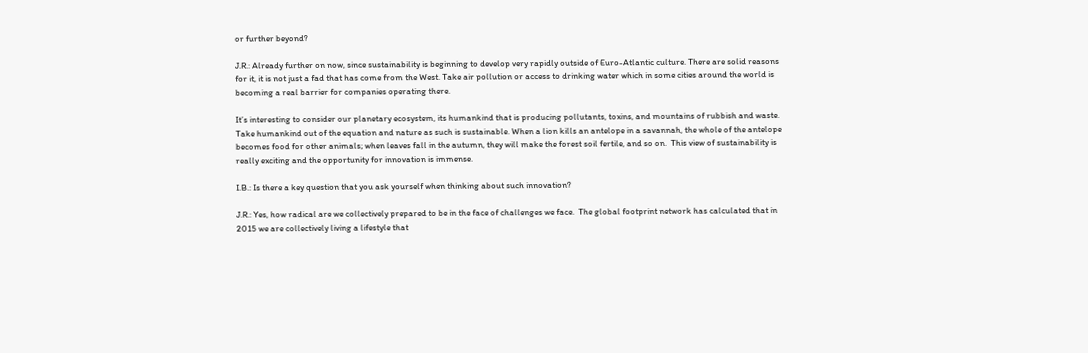or further beyond?

J.R.: Already further on now, since sustainability is beginning to develop very rapidly outside of Euro-Atlantic culture. There are solid reasons for it, it is not just a fad that has come from the West. Take air pollution or access to drinking water which in some cities around the world is becoming a real barrier for companies operating there.

It’s interesting to consider our planetary ecosystem, its humankind that is producing pollutants, toxins, and mountains of rubbish and waste. Take humankind out of the equation and nature as such is sustainable. When a lion kills an antelope in a savannah, the whole of the antelope becomes food for other animals; when leaves fall in the autumn, they will make the forest soil fertile, and so on.  This view of sustainability is really exciting and the opportunity for innovation is immense.

I.B.: Is there a key question that you ask yourself when thinking about such innovation?

J.R.: Yes, how radical are we collectively prepared to be in the face of challenges we face.  The global footprint network has calculated that in 2015 we are collectively living a lifestyle that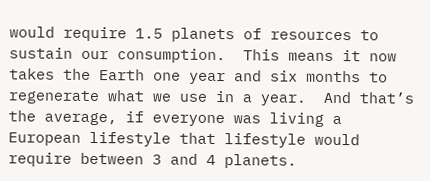would require 1.5 planets of resources to sustain our consumption.  This means it now takes the Earth one year and six months to regenerate what we use in a year.  And that’s the average, if everyone was living a European lifestyle that lifestyle would require between 3 and 4 planets.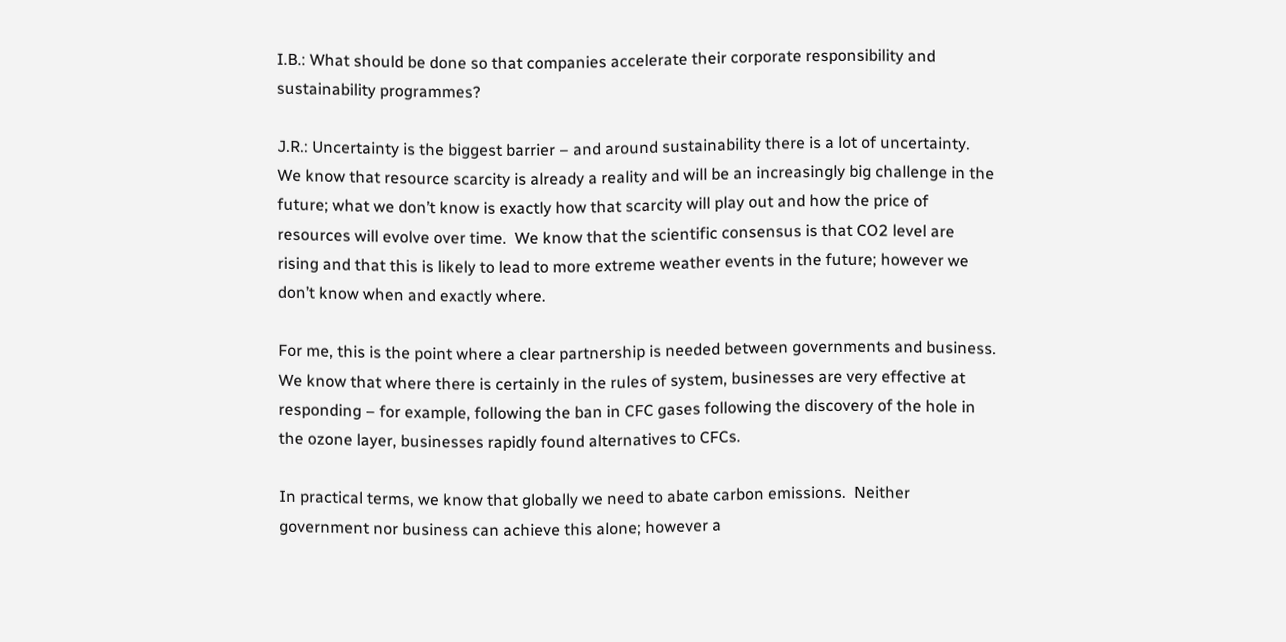I.B.: What should be done so that companies accelerate their corporate responsibility and sustainability programmes?

J.R.: Uncertainty is the biggest barrier – and around sustainability there is a lot of uncertainty.  We know that resource scarcity is already a reality and will be an increasingly big challenge in the future; what we don’t know is exactly how that scarcity will play out and how the price of resources will evolve over time.  We know that the scientific consensus is that CO2 level are rising and that this is likely to lead to more extreme weather events in the future; however we don’t know when and exactly where.

For me, this is the point where a clear partnership is needed between governments and business.  We know that where there is certainly in the rules of system, businesses are very effective at responding – for example, following the ban in CFC gases following the discovery of the hole in the ozone layer, businesses rapidly found alternatives to CFCs.

In practical terms, we know that globally we need to abate carbon emissions.  Neither government nor business can achieve this alone; however a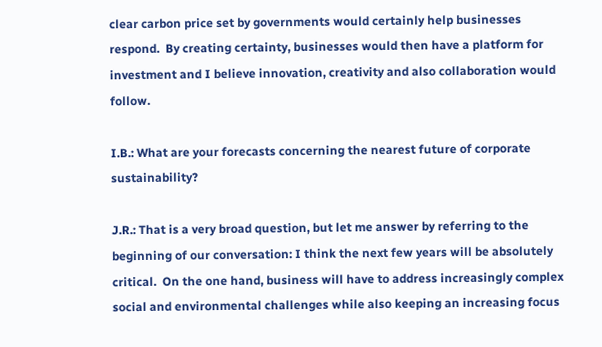clear carbon price set by governments would certainly help businesses respond.  By creating certainty, businesses would then have a platform for investment and I believe innovation, creativity and also collaboration would follow.

I.B.: What are your forecasts concerning the nearest future of corporate sustainability?

J.R.: That is a very broad question, but let me answer by referring to the beginning of our conversation: I think the next few years will be absolutely critical.  On the one hand, business will have to address increasingly complex social and environmental challenges while also keeping an increasing focus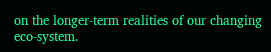on the longer-term realities of our changing eco-system.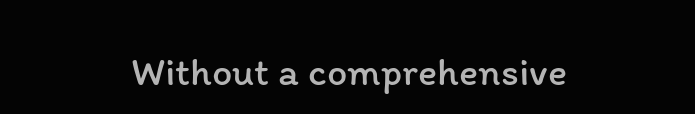Without a comprehensive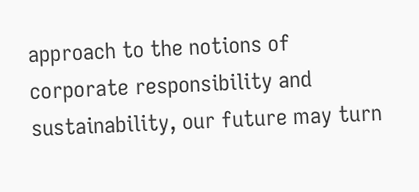approach to the notions of corporate responsibility and sustainability, our future may turn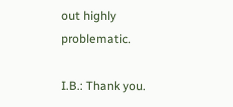out highly problematic.

I.B.: Thank you.